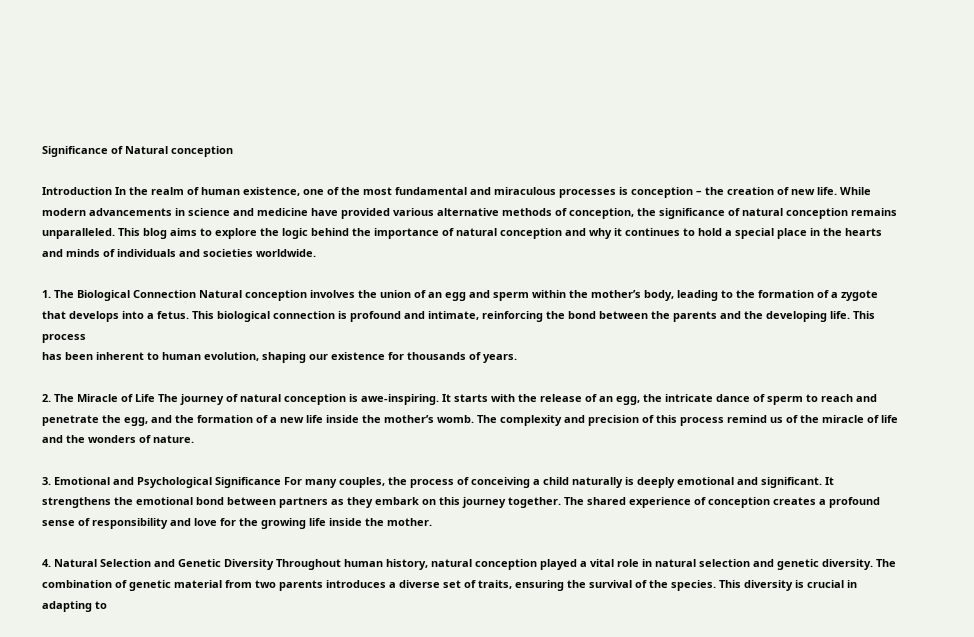Significance of Natural conception

Introduction In the realm of human existence, one of the most fundamental and miraculous processes is conception – the creation of new life. While modern advancements in science and medicine have provided various alternative methods of conception, the significance of natural conception remains
unparalleled. This blog aims to explore the logic behind the importance of natural conception and why it continues to hold a special place in the hearts and minds of individuals and societies worldwide.

1. The Biological Connection Natural conception involves the union of an egg and sperm within the mother’s body, leading to the formation of a zygote that develops into a fetus. This biological connection is profound and intimate, reinforcing the bond between the parents and the developing life. This process
has been inherent to human evolution, shaping our existence for thousands of years.

2. The Miracle of Life The journey of natural conception is awe-inspiring. It starts with the release of an egg, the intricate dance of sperm to reach and penetrate the egg, and the formation of a new life inside the mother’s womb. The complexity and precision of this process remind us of the miracle of life and the wonders of nature.

3. Emotional and Psychological Significance For many couples, the process of conceiving a child naturally is deeply emotional and significant. It strengthens the emotional bond between partners as they embark on this journey together. The shared experience of conception creates a profound sense of responsibility and love for the growing life inside the mother.

4. Natural Selection and Genetic Diversity Throughout human history, natural conception played a vital role in natural selection and genetic diversity. The combination of genetic material from two parents introduces a diverse set of traits, ensuring the survival of the species. This diversity is crucial in adapting to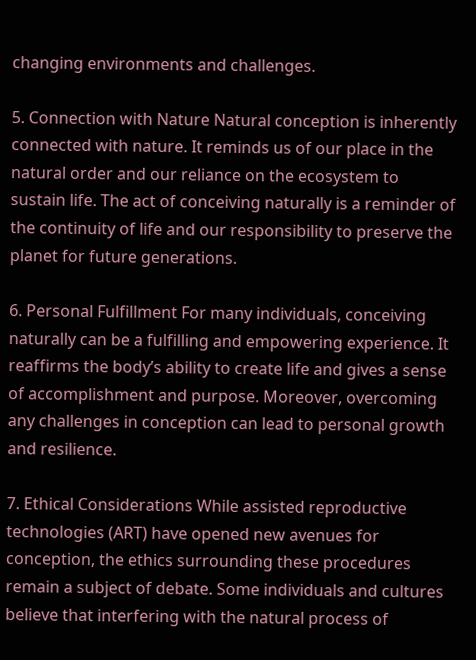changing environments and challenges.

5. Connection with Nature Natural conception is inherently connected with nature. It reminds us of our place in the natural order and our reliance on the ecosystem to sustain life. The act of conceiving naturally is a reminder of the continuity of life and our responsibility to preserve the planet for future generations.

6. Personal Fulfillment For many individuals, conceiving naturally can be a fulfilling and empowering experience. It reaffirms the body’s ability to create life and gives a sense of accomplishment and purpose. Moreover, overcoming any challenges in conception can lead to personal growth and resilience.

7. Ethical Considerations While assisted reproductive technologies (ART) have opened new avenues for conception, the ethics surrounding these procedures remain a subject of debate. Some individuals and cultures believe that interfering with the natural process of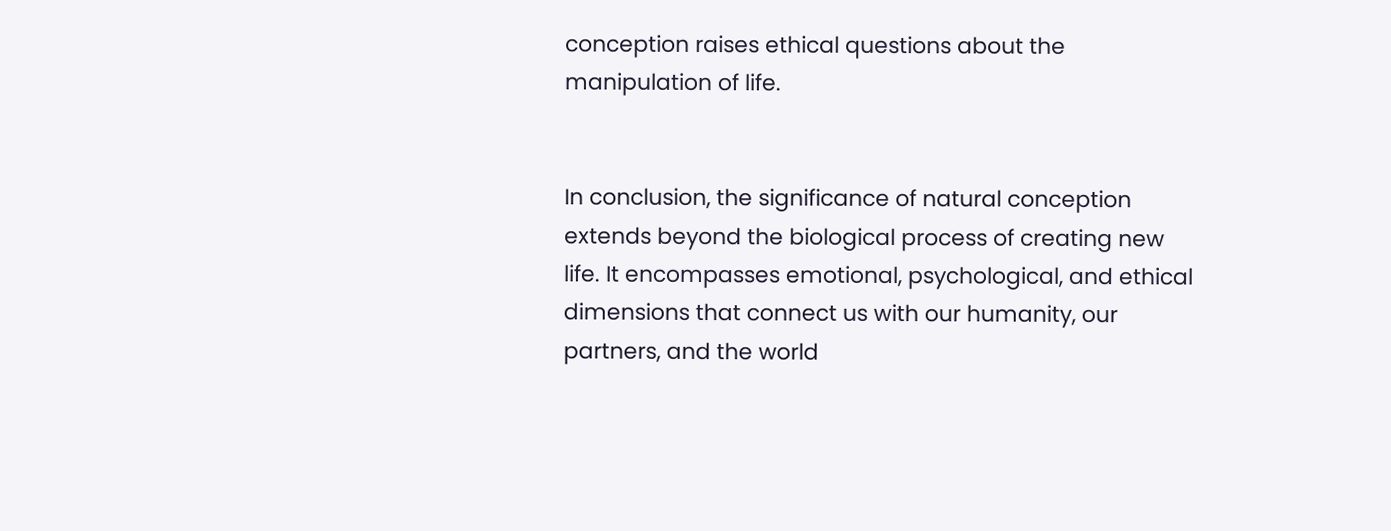conception raises ethical questions about the manipulation of life.


In conclusion, the significance of natural conception extends beyond the biological process of creating new life. It encompasses emotional, psychological, and ethical dimensions that connect us with our humanity, our partners, and the world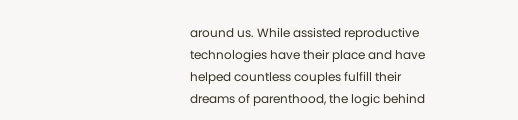around us. While assisted reproductive technologies have their place and have helped countless couples fulfill their dreams of parenthood, the logic behind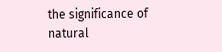the significance of natural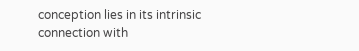conception lies in its intrinsic connection with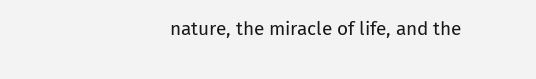nature, the miracle of life, and the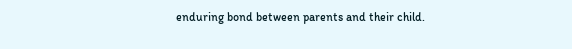enduring bond between parents and their child.